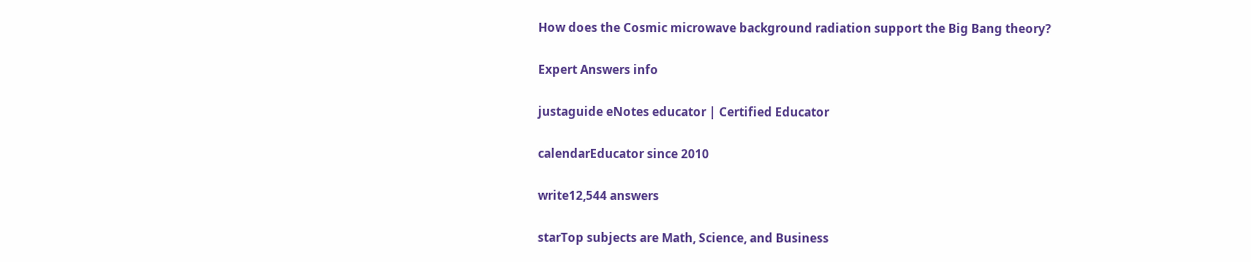How does the Cosmic microwave background radiation support the Big Bang theory?

Expert Answers info

justaguide eNotes educator | Certified Educator

calendarEducator since 2010

write12,544 answers

starTop subjects are Math, Science, and Business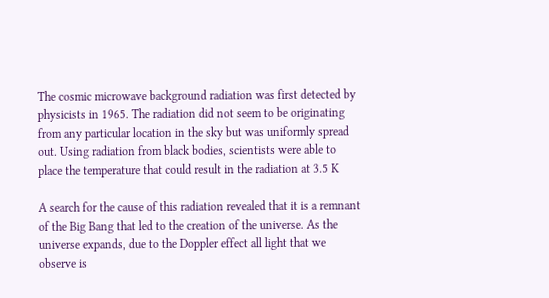The cosmic microwave background radiation was first detected by physicists in 1965. The radiation did not seem to be originating from any particular location in the sky but was uniformly spread out. Using radiation from black bodies, scientists were able to place the temperature that could result in the radiation at 3.5 K

A search for the cause of this radiation revealed that it is a remnant of the Big Bang that led to the creation of the universe. As the universe expands, due to the Doppler effect all light that we observe is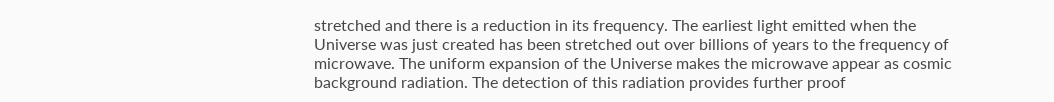stretched and there is a reduction in its frequency. The earliest light emitted when the Universe was just created has been stretched out over billions of years to the frequency of microwave. The uniform expansion of the Universe makes the microwave appear as cosmic background radiation. The detection of this radiation provides further proof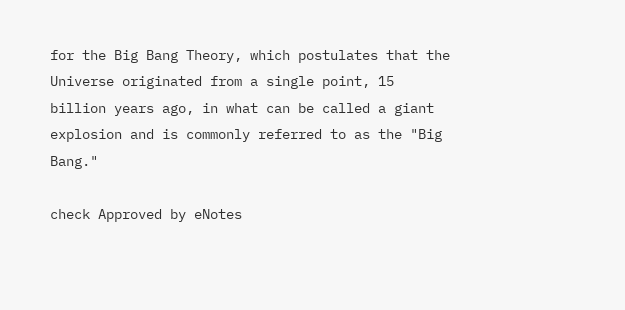for the Big Bang Theory, which postulates that the Universe originated from a single point, 15 billion years ago, in what can be called a giant explosion and is commonly referred to as the "Big Bang."

check Approved by eNotes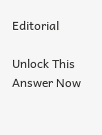Editorial

Unlock This Answer Now